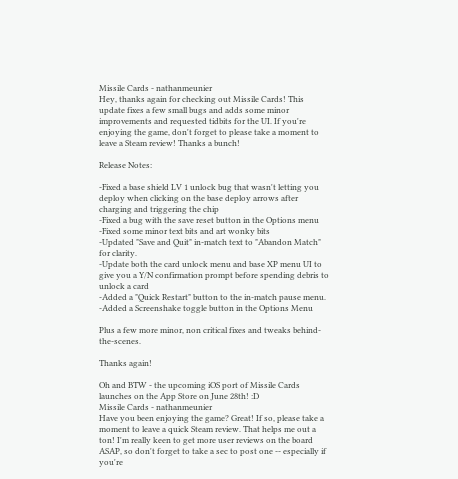Missile Cards - nathanmeunier
Hey, thanks again for checking out Missile Cards! This update fixes a few small bugs and adds some minor improvements and requested tidbits for the UI. If you're enjoying the game, don't forget to please take a moment to leave a Steam review! Thanks a bunch!

Release Notes:

-Fixed a base shield LV 1 unlock bug that wasn't letting you deploy when clicking on the base deploy arrows after charging and triggering the chip
-Fixed a bug with the save reset button in the Options menu
-Fixed some minor text bits and art wonky bits
-Updated "Save and Quit" in-match text to "Abandon Match" for clarity.
-Update both the card unlock menu and base XP menu UI to give you a Y/N confirmation prompt before spending debris to unlock a card
-Added a "Quick Restart" button to the in-match pause menu.
-Added a Screenshake toggle button in the Options Menu

Plus a few more minor, non critical fixes and tweaks behind-the-scenes.

Thanks again!

Oh and BTW - the upcoming iOS port of Missile Cards launches on the App Store on June 28th! :D
Missile Cards - nathanmeunier
Have you been enjoying the game? Great! If so, please take a moment to leave a quick Steam review. That helps me out a ton! I'm really keen to get more user reviews on the board ASAP, so don't forget to take a sec to post one -- especially if you're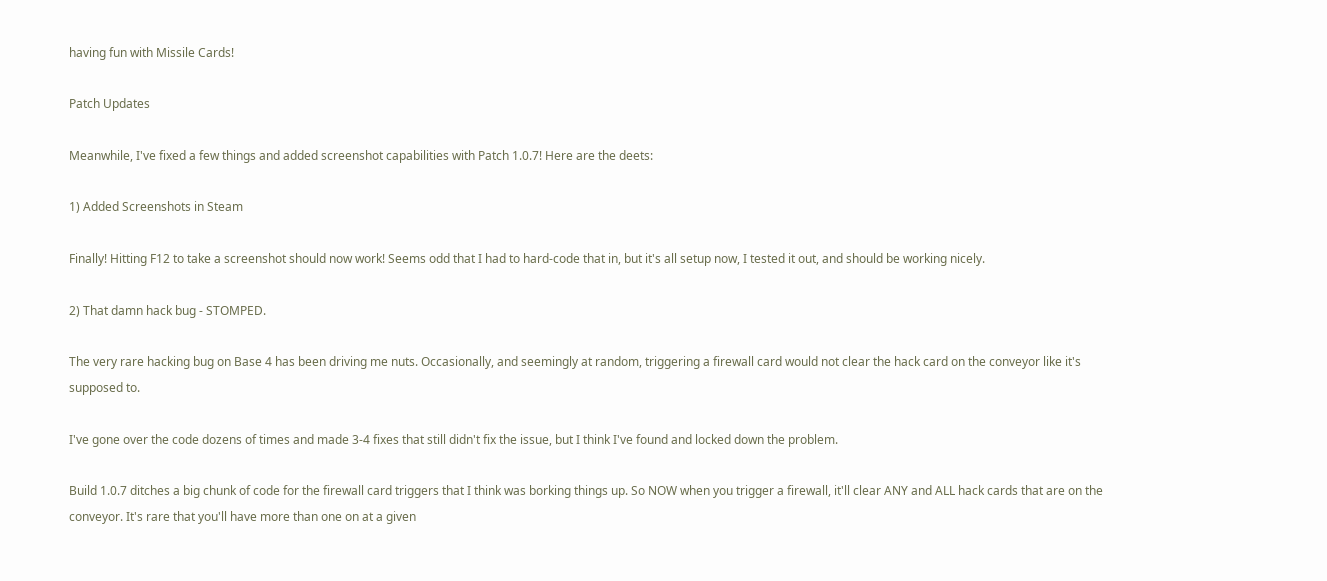having fun with Missile Cards!

Patch Updates

Meanwhile, I've fixed a few things and added screenshot capabilities with Patch 1.0.7! Here are the deets:

1) Added Screenshots in Steam

Finally! Hitting F12 to take a screenshot should now work! Seems odd that I had to hard-code that in, but it's all setup now, I tested it out, and should be working nicely.

2) That damn hack bug - STOMPED.

The very rare hacking bug on Base 4 has been driving me nuts. Occasionally, and seemingly at random, triggering a firewall card would not clear the hack card on the conveyor like it's supposed to.

I've gone over the code dozens of times and made 3-4 fixes that still didn't fix the issue, but I think I've found and locked down the problem.

Build 1.0.7 ditches a big chunk of code for the firewall card triggers that I think was borking things up. So NOW when you trigger a firewall, it'll clear ANY and ALL hack cards that are on the conveyor. It's rare that you'll have more than one on at a given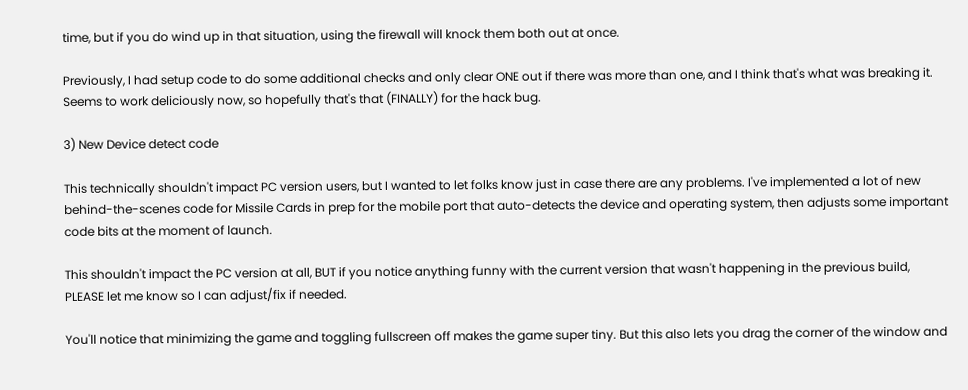time, but if you do wind up in that situation, using the firewall will knock them both out at once.

Previously, I had setup code to do some additional checks and only clear ONE out if there was more than one, and I think that's what was breaking it. Seems to work deliciously now, so hopefully that's that (FINALLY) for the hack bug.

3) New Device detect code

This technically shouldn't impact PC version users, but I wanted to let folks know just in case there are any problems. I've implemented a lot of new behind-the-scenes code for Missile Cards in prep for the mobile port that auto-detects the device and operating system, then adjusts some important code bits at the moment of launch.

This shouldn't impact the PC version at all, BUT if you notice anything funny with the current version that wasn't happening in the previous build, PLEASE let me know so I can adjust/fix if needed.

You'll notice that minimizing the game and toggling fullscreen off makes the game super tiny. But this also lets you drag the corner of the window and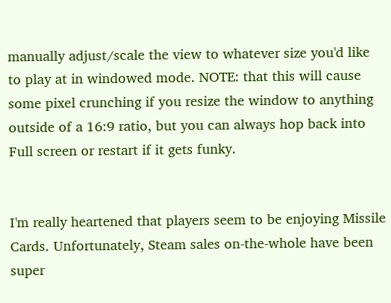manually adjust/scale the view to whatever size you'd like to play at in windowed mode. NOTE: that this will cause some pixel crunching if you resize the window to anything outside of a 16:9 ratio, but you can always hop back into Full screen or restart if it gets funky.


I'm really heartened that players seem to be enjoying Missile Cards. Unfortunately, Steam sales on-the-whole have been super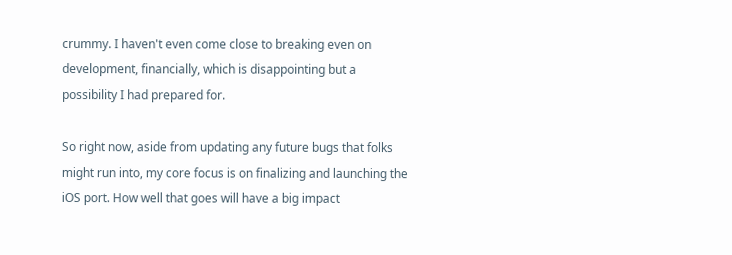crummy. I haven't even come close to breaking even on development, financially, which is disappointing but a possibility I had prepared for.

So right now, aside from updating any future bugs that folks might run into, my core focus is on finalizing and launching the iOS port. How well that goes will have a big impact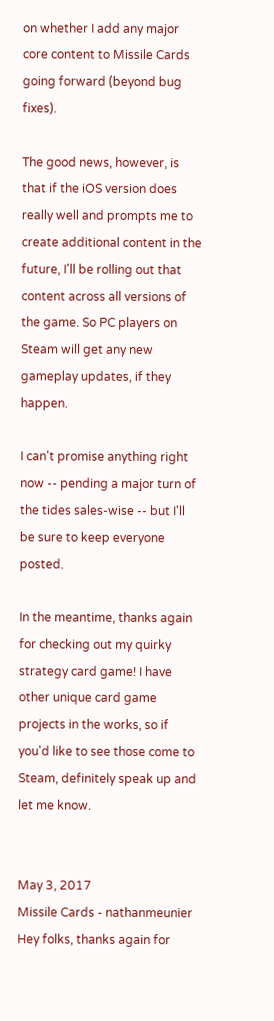on whether I add any major core content to Missile Cards going forward (beyond bug fixes).

The good news, however, is that if the iOS version does really well and prompts me to create additional content in the future, I'll be rolling out that content across all versions of the game. So PC players on Steam will get any new gameplay updates, if they happen.

I can't promise anything right now -- pending a major turn of the tides sales-wise -- but I'll be sure to keep everyone posted.

In the meantime, thanks again for checking out my quirky strategy card game! I have other unique card game projects in the works, so if you'd like to see those come to Steam, definitely speak up and let me know.


May 3, 2017
Missile Cards - nathanmeunier
Hey folks, thanks again for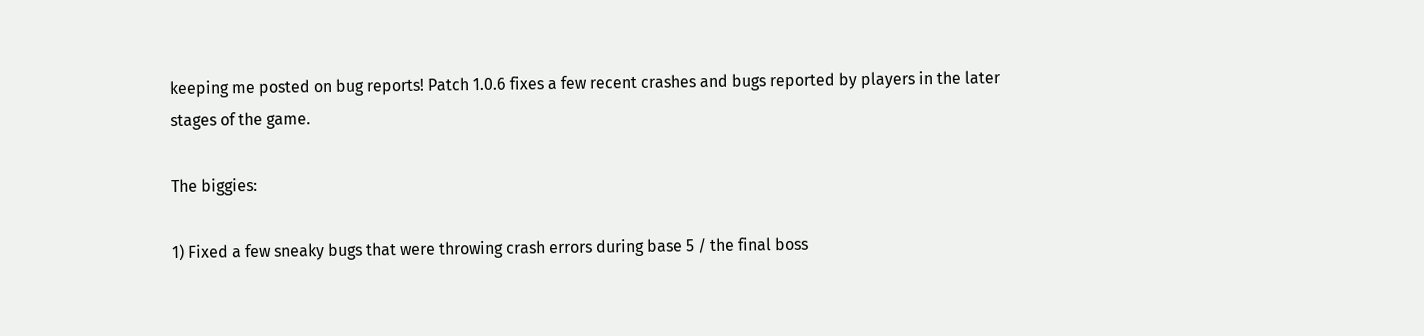keeping me posted on bug reports! Patch 1.0.6 fixes a few recent crashes and bugs reported by players in the later stages of the game.

The biggies:

1) Fixed a few sneaky bugs that were throwing crash errors during base 5 / the final boss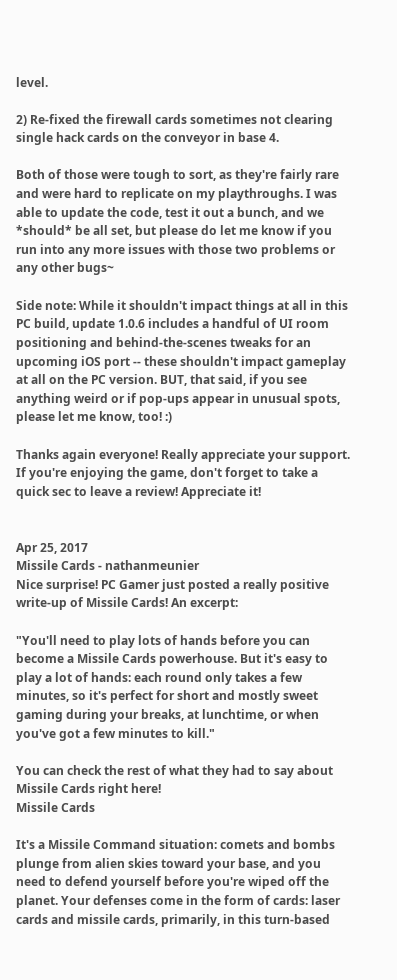level.

2) Re-fixed the firewall cards sometimes not clearing single hack cards on the conveyor in base 4.

Both of those were tough to sort, as they're fairly rare and were hard to replicate on my playthroughs. I was able to update the code, test it out a bunch, and we *should* be all set, but please do let me know if you run into any more issues with those two problems or any other bugs~

Side note: While it shouldn't impact things at all in this PC build, update 1.0.6 includes a handful of UI room positioning and behind-the-scenes tweaks for an upcoming iOS port -- these shouldn't impact gameplay at all on the PC version. BUT, that said, if you see anything weird or if pop-ups appear in unusual spots, please let me know, too! :)

Thanks again everyone! Really appreciate your support. If you're enjoying the game, don't forget to take a quick sec to leave a review! Appreciate it!


Apr 25, 2017
Missile Cards - nathanmeunier
Nice surprise! PC Gamer just posted a really positive write-up of Missile Cards! An excerpt:

"You'll need to play lots of hands before you can become a Missile Cards powerhouse. But it's easy to play a lot of hands: each round only takes a few minutes, so it's perfect for short and mostly sweet gaming during your breaks, at lunchtime, or when you've got a few minutes to kill."

You can check the rest of what they had to say about Missile Cards right here!
Missile Cards

It's a Missile Command situation: comets and bombs plunge from alien skies toward your base, and you need to defend yourself before you're wiped off the planet. Your defenses come in the form of cards: laser cards and missile cards, primarily, in this turn-based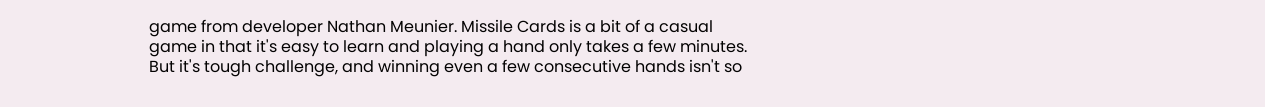game from developer Nathan Meunier. Missile Cards is a bit of a casual game in that it's easy to learn and playing a hand only takes a few minutes. But it's tough challenge, and winning even a few consecutive hands isn't so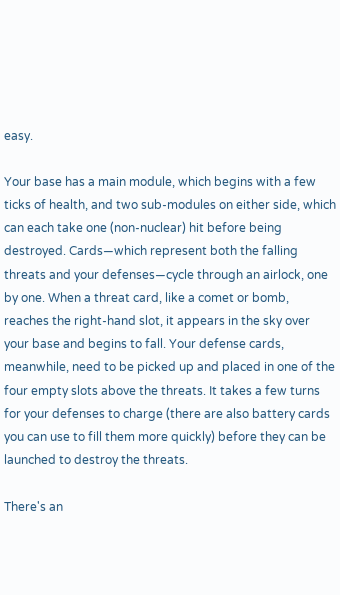easy.

Your base has a main module, which begins with a few ticks of health, and two sub-modules on either side, which can each take one (non-nuclear) hit before being destroyed. Cards—which represent both the falling threats and your defenses—cycle through an airlock, one by one. When a threat card, like a comet or bomb, reaches the right-hand slot, it appears in the sky over your base and begins to fall. Your defense cards, meanwhile, need to be picked up and placed in one of the four empty slots above the threats. It takes a few turns for your defenses to charge (there are also battery cards you can use to fill them more quickly) before they can be launched to destroy the threats.

There's an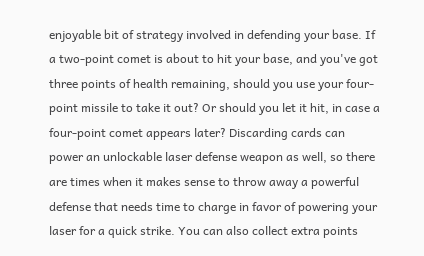enjoyable bit of strategy involved in defending your base. If a two-point comet is about to hit your base, and you've got three points of health remaining, should you use your four-point missile to take it out? Or should you let it hit, in case a four-point comet appears later? Discarding cards can power an unlockable laser defense weapon as well, so there are times when it makes sense to throw away a powerful defense that needs time to charge in favor of powering your laser for a quick strike. You can also collect extra points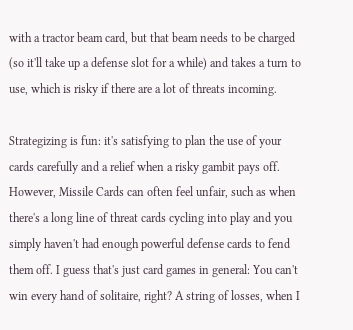with a tractor beam card, but that beam needs to be charged (so it'll take up a defense slot for a while) and takes a turn to use, which is risky if there are a lot of threats incoming.

Strategizing is fun: it's satisfying to plan the use of your cards carefully and a relief when a risky gambit pays off. However, Missile Cards can often feel unfair, such as when there's a long line of threat cards cycling into play and you simply haven't had enough powerful defense cards to fend them off. I guess that's just card games in general: You can't win every hand of solitaire, right? A string of losses, when I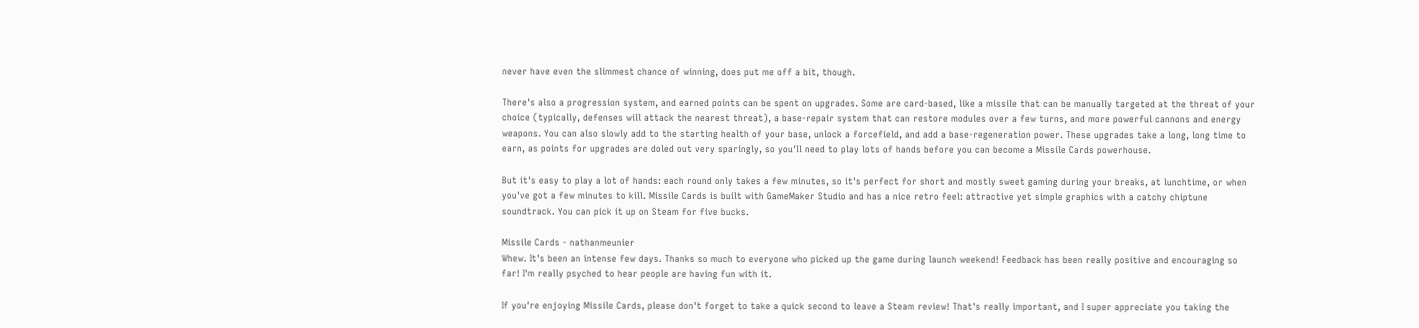never have even the slimmest chance of winning, does put me off a bit, though.

There's also a progression system, and earned points can be spent on upgrades. Some are card-based, like a missile that can be manually targeted at the threat of your choice (typically, defenses will attack the nearest threat), a base-repair system that can restore modules over a few turns, and more powerful cannons and energy weapons. You can also slowly add to the starting health of your base, unlock a forcefield, and add a base-regeneration power. These upgrades take a long, long time to earn, as points for upgrades are doled out very sparingly, so you'll need to play lots of hands before you can become a Missile Cards powerhouse.

But it's easy to play a lot of hands: each round only takes a few minutes, so it's perfect for short and mostly sweet gaming during your breaks, at lunchtime, or when you've got a few minutes to kill. Missile Cards is built with GameMaker Studio and has a nice retro feel: attractive yet simple graphics with a catchy chiptune soundtrack. You can pick it up on Steam for five bucks.

Missile Cards - nathanmeunier
Whew. It's been an intense few days. Thanks so much to everyone who picked up the game during launch weekend! Feedback has been really positive and encouraging so far! I'm really psyched to hear people are having fun with it.

If you're enjoying Missile Cards, please don't forget to take a quick second to leave a Steam review! That's really important, and I super appreciate you taking the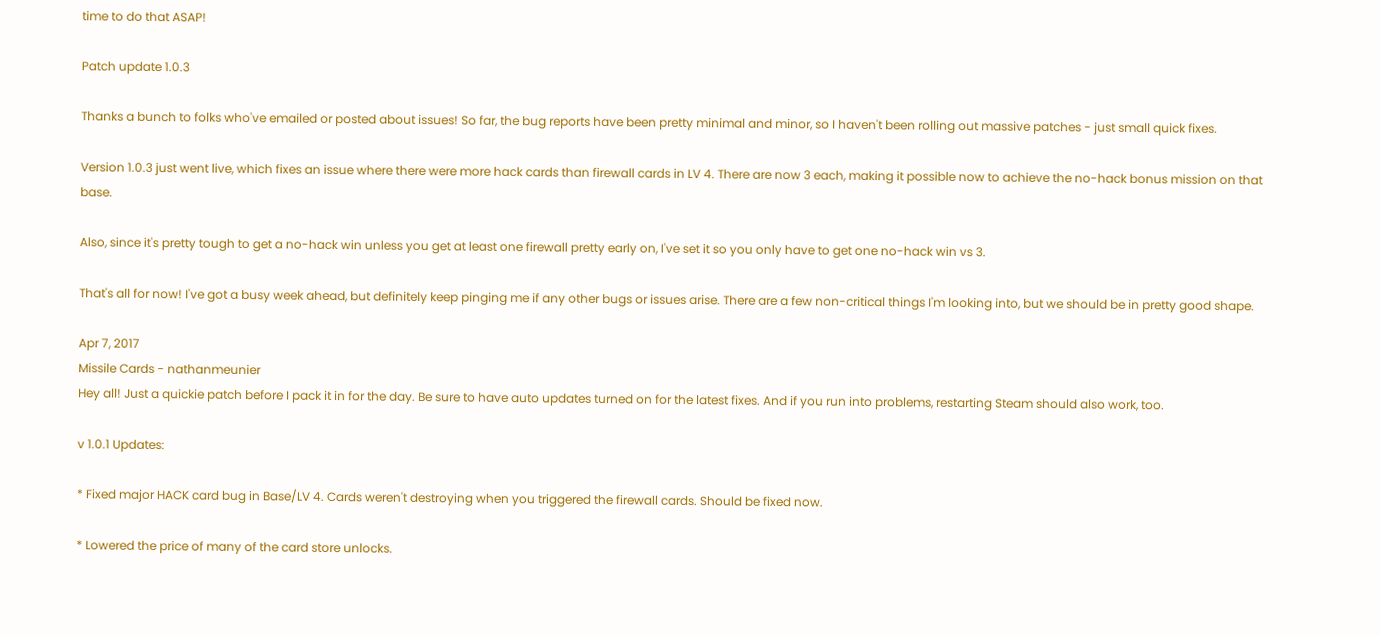time to do that ASAP!

Patch update 1.0.3

Thanks a bunch to folks who've emailed or posted about issues! So far, the bug reports have been pretty minimal and minor, so I haven't been rolling out massive patches - just small quick fixes.

Version 1.0.3 just went live, which fixes an issue where there were more hack cards than firewall cards in LV 4. There are now 3 each, making it possible now to achieve the no-hack bonus mission on that base.

Also, since it's pretty tough to get a no-hack win unless you get at least one firewall pretty early on, I've set it so you only have to get one no-hack win vs 3.

That's all for now! I've got a busy week ahead, but definitely keep pinging me if any other bugs or issues arise. There are a few non-critical things I'm looking into, but we should be in pretty good shape.

Apr 7, 2017
Missile Cards - nathanmeunier
Hey all! Just a quickie patch before I pack it in for the day. Be sure to have auto updates turned on for the latest fixes. And if you run into problems, restarting Steam should also work, too.

v 1.0.1 Updates:

* Fixed major HACK card bug in Base/LV 4. Cards weren't destroying when you triggered the firewall cards. Should be fixed now.

* Lowered the price of many of the card store unlocks.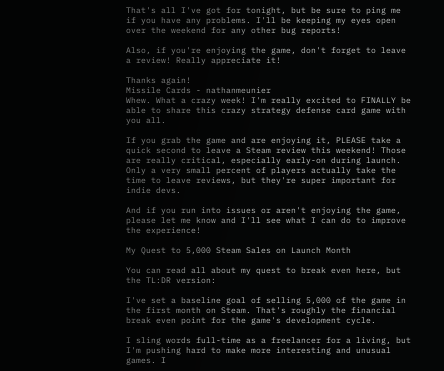That's all I've got for tonight, but be sure to ping me if you have any problems. I'll be keeping my eyes open over the weekend for any other bug reports!

Also, if you're enjoying the game, don't forget to leave a review! Really appreciate it!

Thanks again!
Missile Cards - nathanmeunier
Whew. What a crazy week! I'm really excited to FINALLY be able to share this crazy strategy defense card game with you all.

If you grab the game and are enjoying it, PLEASE take a quick second to leave a Steam review this weekend! Those are really critical, especially early-on during launch. Only a very small percent of players actually take the time to leave reviews, but they're super important for indie devs.

And if you run into issues or aren't enjoying the game, please let me know and I'll see what I can do to improve the experience!

My Quest to 5,000 Steam Sales on Launch Month

You can read all about my quest to break even here, but the TL:DR version:

I've set a baseline goal of selling 5,000 of the game in the first month on Steam. That's roughly the financial break even point for the game's development cycle.

I sling words full-time as a freelancer for a living, but I'm pushing hard to make more interesting and unusual games. I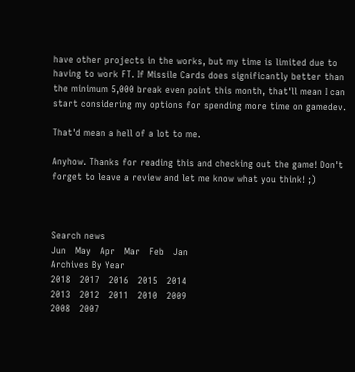have other projects in the works, but my time is limited due to having to work FT. If Missile Cards does significantly better than the minimum 5,000 break even point this month, that'll mean I can start considering my options for spending more time on gamedev.

That'd mean a hell of a lot to me.

Anyhow. Thanks for reading this and checking out the game! Don't forget to leave a review and let me know what you think! ;)



Search news
Jun   May   Apr   Mar   Feb   Jan
Archives By Year
2018   2017   2016   2015   2014
2013   2012   2011   2010   2009
2008   2007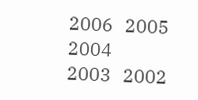2006   2005   2004
2003   2002